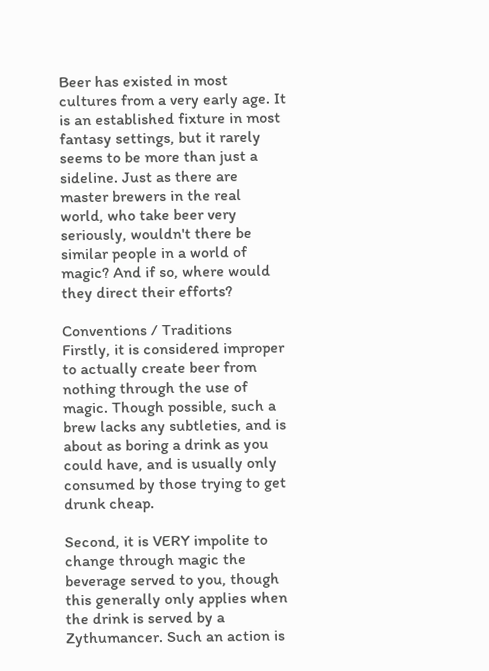Beer has existed in most cultures from a very early age. It is an established fixture in most fantasy settings, but it rarely seems to be more than just a sideline. Just as there are master brewers in the real world, who take beer very seriously, wouldn't there be similar people in a world of magic? And if so, where would they direct their efforts?

Conventions / Traditions
Firstly, it is considered improper to actually create beer from nothing through the use of magic. Though possible, such a brew lacks any subtleties, and is about as boring a drink as you could have, and is usually only consumed by those trying to get drunk cheap.

Second, it is VERY impolite to change through magic the beverage served to you, though this generally only applies when the drink is served by a Zythumancer. Such an action is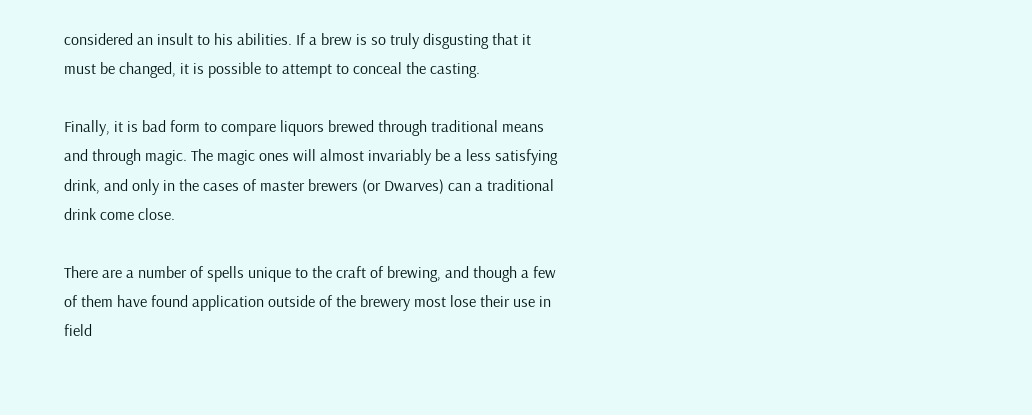considered an insult to his abilities. If a brew is so truly disgusting that it must be changed, it is possible to attempt to conceal the casting.

Finally, it is bad form to compare liquors brewed through traditional means and through magic. The magic ones will almost invariably be a less satisfying drink, and only in the cases of master brewers (or Dwarves) can a traditional drink come close.

There are a number of spells unique to the craft of brewing, and though a few of them have found application outside of the brewery most lose their use in field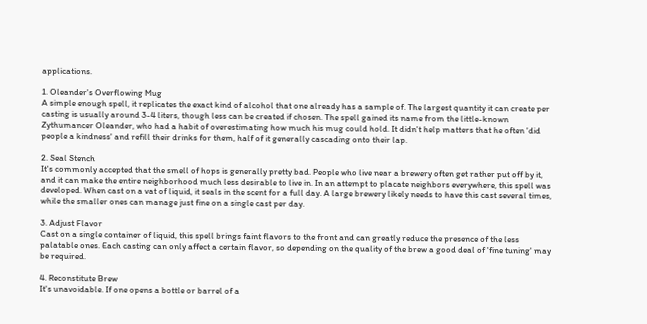applications.

1. Oleander's Overflowing Mug
A simple enough spell, it replicates the exact kind of alcohol that one already has a sample of. The largest quantity it can create per casting is usually around 3-4 liters, though less can be created if chosen. The spell gained its name from the little-known Zythumancer Oleander, who had a habit of overestimating how much his mug could hold. It didn't help matters that he often 'did people a kindness' and refill their drinks for them, half of it generally cascading onto their lap.

2. Seal Stench
It's commonly accepted that the smell of hops is generally pretty bad. People who live near a brewery often get rather put off by it, and it can make the entire neighborhood much less desirable to live in. In an attempt to placate neighbors everywhere, this spell was developed. When cast on a vat of liquid, it seals in the scent for a full day. A large brewery likely needs to have this cast several times, while the smaller ones can manage just fine on a single cast per day.

3. Adjust Flavor
Cast on a single container of liquid, this spell brings faint flavors to the front and can greatly reduce the presence of the less palatable ones. Each casting can only affect a certain flavor, so depending on the quality of the brew a good deal of 'fine tuning' may be required.

4. Reconstitute Brew
It's unavoidable. If one opens a bottle or barrel of a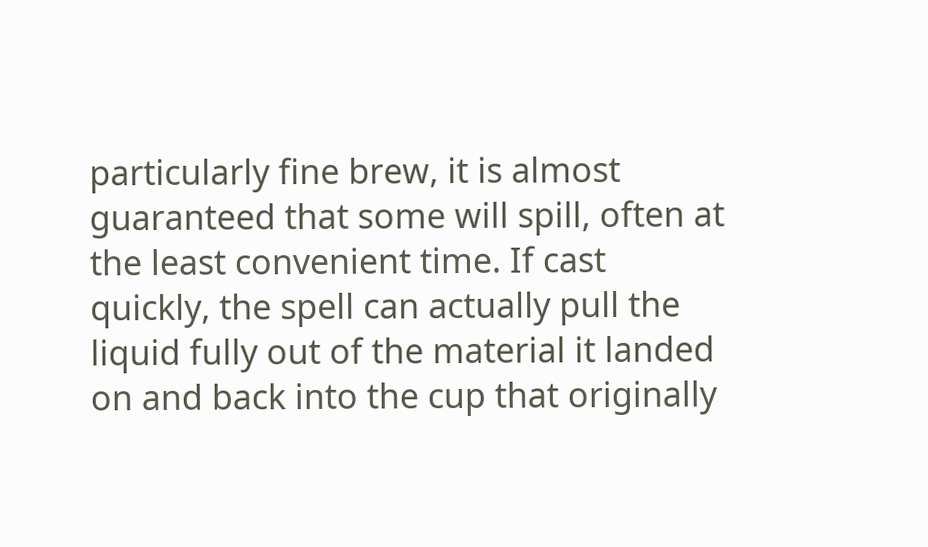particularly fine brew, it is almost guaranteed that some will spill, often at the least convenient time. If cast quickly, the spell can actually pull the liquid fully out of the material it landed on and back into the cup that originally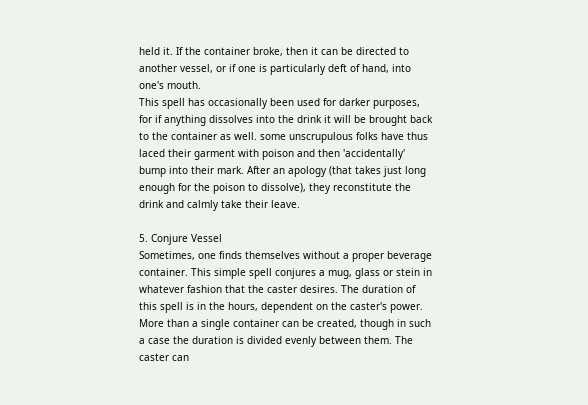held it. If the container broke, then it can be directed to another vessel, or if one is particularly deft of hand, into one's mouth.
This spell has occasionally been used for darker purposes, for if anything dissolves into the drink it will be brought back to the container as well. some unscrupulous folks have thus laced their garment with poison and then 'accidentally' bump into their mark. After an apology (that takes just long enough for the poison to dissolve), they reconstitute the drink and calmly take their leave.

5. Conjure Vessel
Sometimes, one finds themselves without a proper beverage container. This simple spell conjures a mug, glass or stein in whatever fashion that the caster desires. The duration of this spell is in the hours, dependent on the caster's power. More than a single container can be created, though in such a case the duration is divided evenly between them. The caster can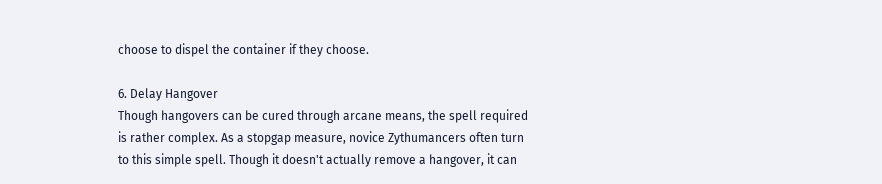choose to dispel the container if they choose.

6. Delay Hangover
Though hangovers can be cured through arcane means, the spell required is rather complex. As a stopgap measure, novice Zythumancers often turn to this simple spell. Though it doesn't actually remove a hangover, it can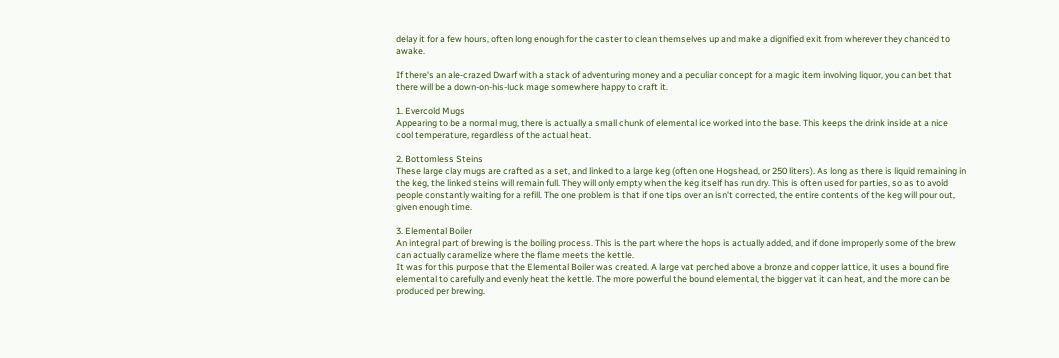delay it for a few hours, often long enough for the caster to clean themselves up and make a dignified exit from wherever they chanced to awake.

If there's an ale-crazed Dwarf with a stack of adventuring money and a peculiar concept for a magic item involving liquor, you can bet that there will be a down-on-his-luck mage somewhere happy to craft it.

1. Evercold Mugs
Appearing to be a normal mug, there is actually a small chunk of elemental ice worked into the base. This keeps the drink inside at a nice cool temperature, regardless of the actual heat.

2. Bottomless Steins
These large clay mugs are crafted as a set, and linked to a large keg (often one Hogshead, or 250 liters). As long as there is liquid remaining in the keg, the linked steins will remain full. They will only empty when the keg itself has run dry. This is often used for parties, so as to avoid people constantly waiting for a refill. The one problem is that if one tips over an isn't corrected, the entire contents of the keg will pour out, given enough time.

3. Elemental Boiler
An integral part of brewing is the boiling process. This is the part where the hops is actually added, and if done improperly some of the brew can actually caramelize where the flame meets the kettle.
It was for this purpose that the Elemental Boiler was created. A large vat perched above a bronze and copper lattice, it uses a bound fire elemental to carefully and evenly heat the kettle. The more powerful the bound elemental, the bigger vat it can heat, and the more can be produced per brewing.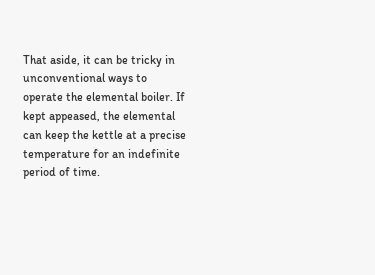That aside, it can be tricky in unconventional ways to operate the elemental boiler. If kept appeased, the elemental can keep the kettle at a precise temperature for an indefinite period of time.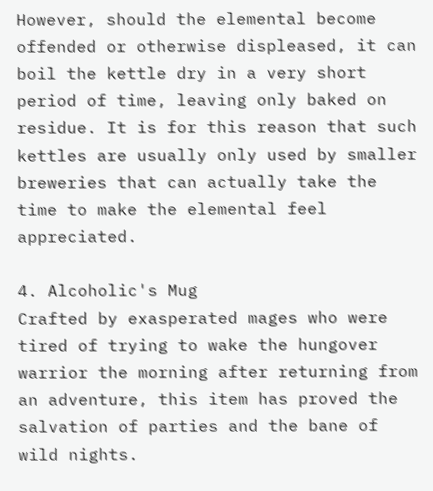However, should the elemental become offended or otherwise displeased, it can boil the kettle dry in a very short period of time, leaving only baked on residue. It is for this reason that such kettles are usually only used by smaller breweries that can actually take the time to make the elemental feel appreciated.

4. Alcoholic's Mug
Crafted by exasperated mages who were tired of trying to wake the hungover warrior the morning after returning from an adventure, this item has proved the salvation of parties and the bane of wild nights.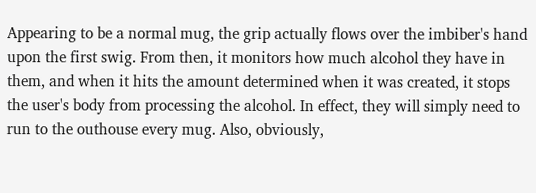Appearing to be a normal mug, the grip actually flows over the imbiber's hand upon the first swig. From then, it monitors how much alcohol they have in them, and when it hits the amount determined when it was created, it stops the user's body from processing the alcohol. In effect, they will simply need to run to the outhouse every mug. Also, obviously,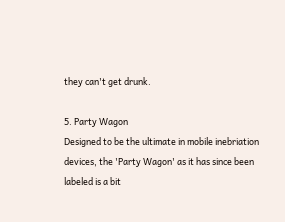they can't get drunk.

5. Party Wagon
Designed to be the ultimate in mobile inebriation devices, the 'Party Wagon' as it has since been labeled is a bit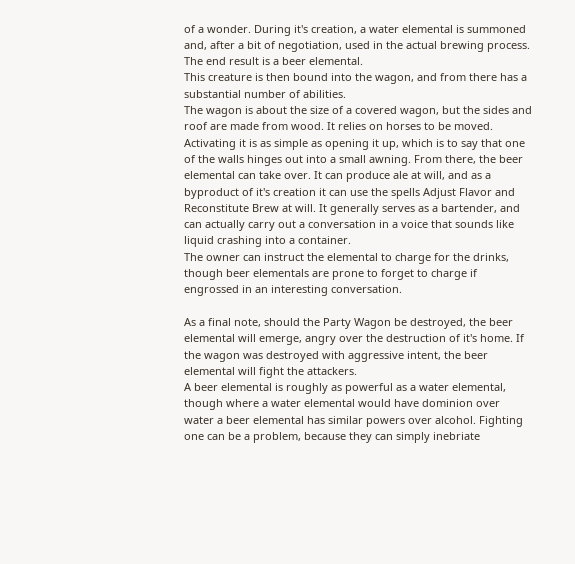of a wonder. During it's creation, a water elemental is summoned and, after a bit of negotiation, used in the actual brewing process. The end result is a beer elemental.
This creature is then bound into the wagon, and from there has a substantial number of abilities.
The wagon is about the size of a covered wagon, but the sides and roof are made from wood. It relies on horses to be moved. Activating it is as simple as opening it up, which is to say that one of the walls hinges out into a small awning. From there, the beer elemental can take over. It can produce ale at will, and as a byproduct of it's creation it can use the spells Adjust Flavor and Reconstitute Brew at will. It generally serves as a bartender, and can actually carry out a conversation in a voice that sounds like liquid crashing into a container.
The owner can instruct the elemental to charge for the drinks, though beer elementals are prone to forget to charge if engrossed in an interesting conversation.

As a final note, should the Party Wagon be destroyed, the beer elemental will emerge, angry over the destruction of it's home. If the wagon was destroyed with aggressive intent, the beer elemental will fight the attackers.
A beer elemental is roughly as powerful as a water elemental, though where a water elemental would have dominion over water a beer elemental has similar powers over alcohol. Fighting one can be a problem, because they can simply inebriate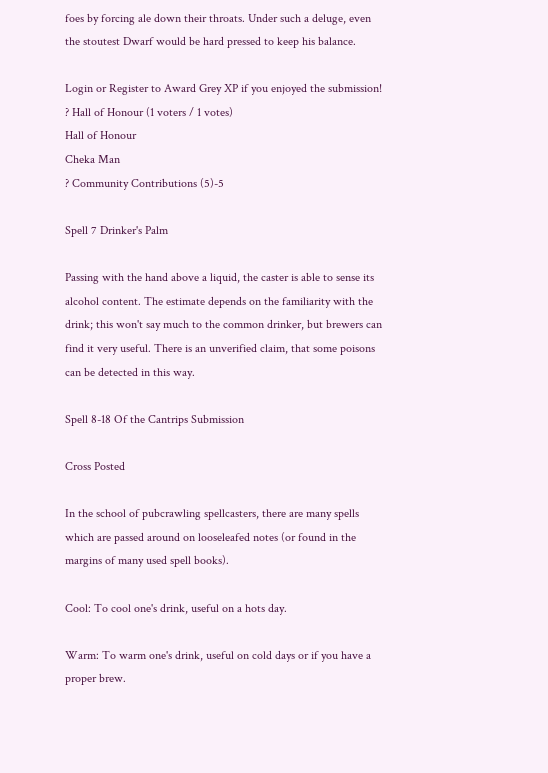foes by forcing ale down their throats. Under such a deluge, even the stoutest Dwarf would be hard pressed to keep his balance.

Login or Register to Award Grey XP if you enjoyed the submission!
? Hall of Honour (1 voters / 1 votes)
Hall of Honour
Cheka Man
? Community Contributions (5)-5

Spell 7 Drinker's Palm

Passing with the hand above a liquid, the caster is able to sense its alcohol content. The estimate depends on the familiarity with the drink; this won't say much to the common drinker, but brewers can find it very useful. There is an unverified claim, that some poisons can be detected in this way.

Spell 8-18 Of the Cantrips Submission

Cross Posted

In the school of pubcrawling spellcasters, there are many spells which are passed around on looseleafed notes (or found in the margins of many used spell books).

Cool: To cool one's drink, useful on a hots day.

Warm: To warm one's drink, useful on cold days or if you have a proper brew.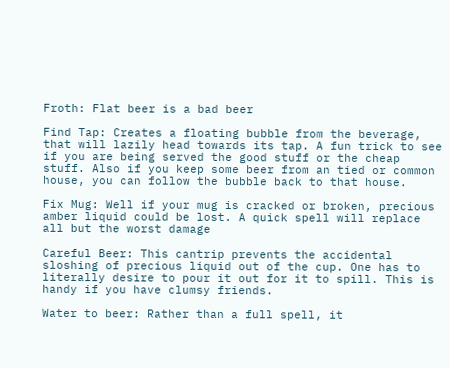Froth: Flat beer is a bad beer

Find Tap: Creates a floating bubble from the beverage, that will lazily head towards its tap. A fun trick to see if you are being served the good stuff or the cheap stuff. Also if you keep some beer from an tied or common house, you can follow the bubble back to that house.

Fix Mug: Well if your mug is cracked or broken, precious amber liquid could be lost. A quick spell will replace all but the worst damage

Careful Beer: This cantrip prevents the accidental sloshing of precious liquid out of the cup. One has to literally desire to pour it out for it to spill. This is handy if you have clumsy friends.

Water to beer: Rather than a full spell, it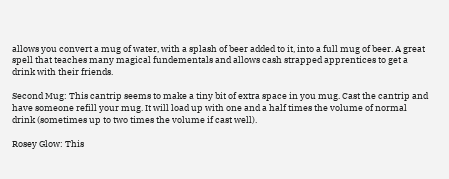allows you convert a mug of water, with a splash of beer added to it, into a full mug of beer. A great spell that teaches many magical fundementals and allows cash strapped apprentices to get a drink with their friends.

Second Mug: This cantrip seems to make a tiny bit of extra space in you mug. Cast the cantrip and have someone refill your mug. It will load up with one and a half times the volume of normal drink (sometimes up to two times the volume if cast well).

Rosey Glow: This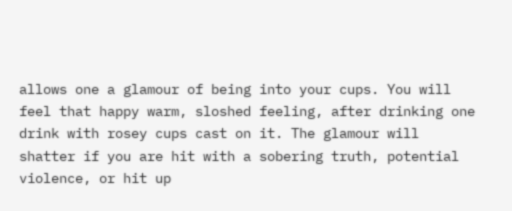allows one a glamour of being into your cups. You will feel that happy warm, sloshed feeling, after drinking one drink with rosey cups cast on it. The glamour will shatter if you are hit with a sobering truth, potential violence, or hit up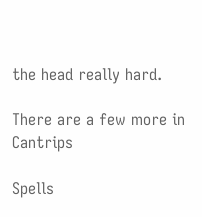the head really hard.

There are a few more in Cantrips

Spells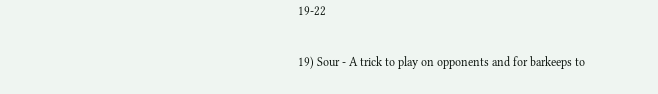19-22

19) Sour - A trick to play on opponents and for barkeeps to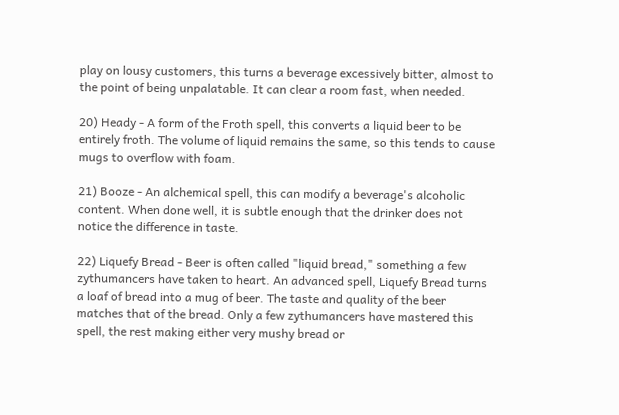play on lousy customers, this turns a beverage excessively bitter, almost to the point of being unpalatable. It can clear a room fast, when needed.

20) Heady - A form of the Froth spell, this converts a liquid beer to be entirely froth. The volume of liquid remains the same, so this tends to cause mugs to overflow with foam.

21) Booze - An alchemical spell, this can modify a beverage's alcoholic content. When done well, it is subtle enough that the drinker does not notice the difference in taste.

22) Liquefy Bread - Beer is often called "liquid bread," something a few zythumancers have taken to heart. An advanced spell, Liquefy Bread turns a loaf of bread into a mug of beer. The taste and quality of the beer matches that of the bread. Only a few zythumancers have mastered this spell, the rest making either very mushy bread or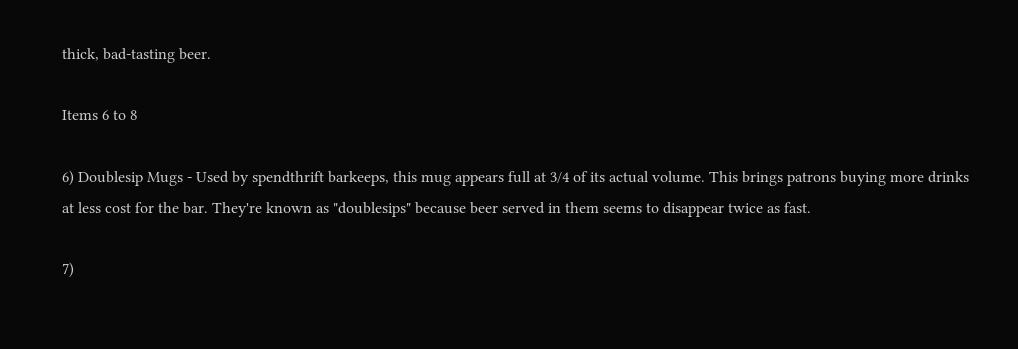thick, bad-tasting beer.

Items 6 to 8

6) Doublesip Mugs - Used by spendthrift barkeeps, this mug appears full at 3/4 of its actual volume. This brings patrons buying more drinks at less cost for the bar. They're known as "doublesips" because beer served in them seems to disappear twice as fast.

7)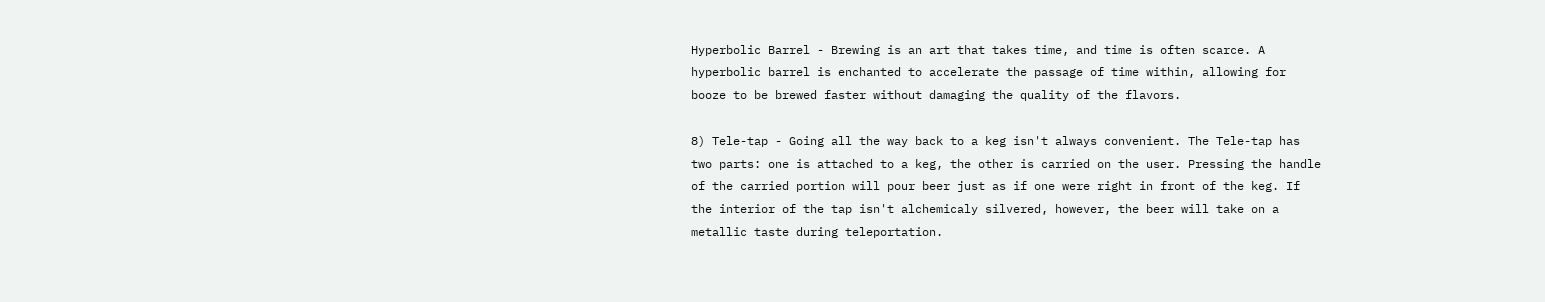Hyperbolic Barrel - Brewing is an art that takes time, and time is often scarce. A hyperbolic barrel is enchanted to accelerate the passage of time within, allowing for booze to be brewed faster without damaging the quality of the flavors.

8) Tele-tap - Going all the way back to a keg isn't always convenient. The Tele-tap has two parts: one is attached to a keg, the other is carried on the user. Pressing the handle of the carried portion will pour beer just as if one were right in front of the keg. If the interior of the tap isn't alchemicaly silvered, however, the beer will take on a metallic taste during teleportation.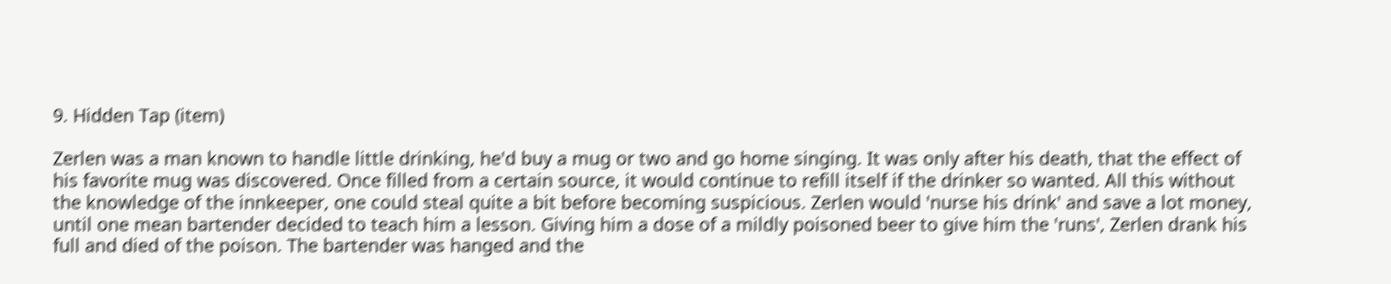9. Hidden Tap (item)

Zerlen was a man known to handle little drinking, he'd buy a mug or two and go home singing. It was only after his death, that the effect of his favorite mug was discovered. Once filled from a certain source, it would continue to refill itself if the drinker so wanted. All this without the knowledge of the innkeeper, one could steal quite a bit before becoming suspicious. Zerlen would 'nurse his drink' and save a lot money, until one mean bartender decided to teach him a lesson. Giving him a dose of a mildly poisoned beer to give him the 'runs', Zerlen drank his full and died of the poison. The bartender was hanged and the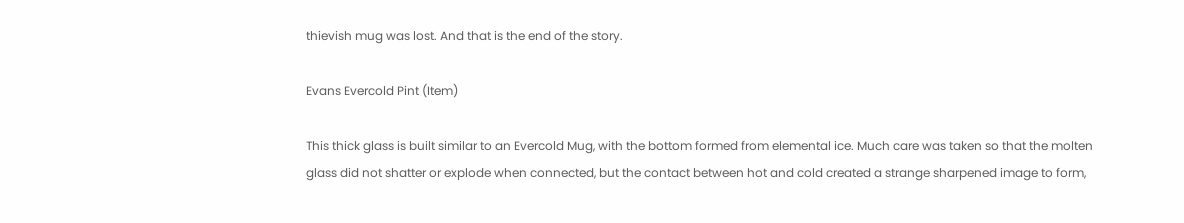thievish mug was lost. And that is the end of the story.

Evans Evercold Pint (Item)

This thick glass is built similar to an Evercold Mug, with the bottom formed from elemental ice. Much care was taken so that the molten glass did not shatter or explode when connected, but the contact between hot and cold created a strange sharpened image to form,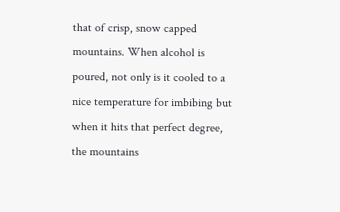that of crisp, snow capped mountains. When alcohol is poured, not only is it cooled to a nice temperature for imbibing but when it hits that perfect degree, the mountains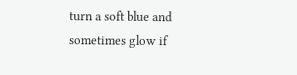turn a soft blue and sometimes glow if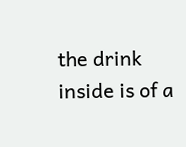the drink inside is of a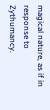magical nature, as if in response to Zythumancy.